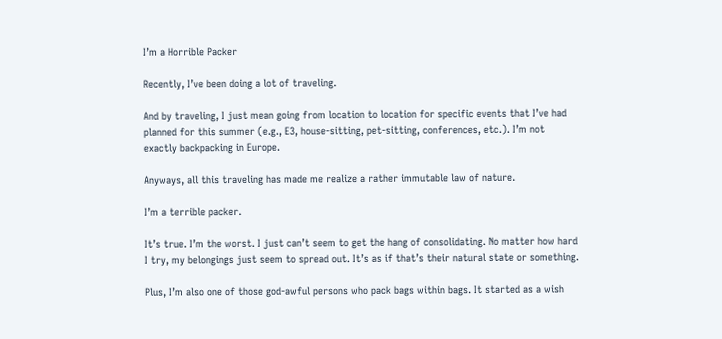I’m a Horrible Packer

Recently, I’ve been doing a lot of traveling.

And by traveling, I just mean going from location to location for specific events that I’ve had planned for this summer (e.g., E3, house-sitting, pet-sitting, conferences, etc.). I’m not exactly backpacking in Europe.

Anyways, all this traveling has made me realize a rather immutable law of nature.

I’m a terrible packer.

It’s true. I’m the worst. I just can’t seem to get the hang of consolidating. No matter how hard I try, my belongings just seem to spread out. It’s as if that’s their natural state or something.

Plus, I’m also one of those god-awful persons who pack bags within bags. It started as a wish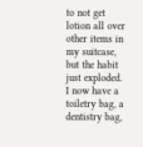to not get lotion all over other items in my suitcase, but the habit just exploded. I now have a toiletry bag, a dentistry bag,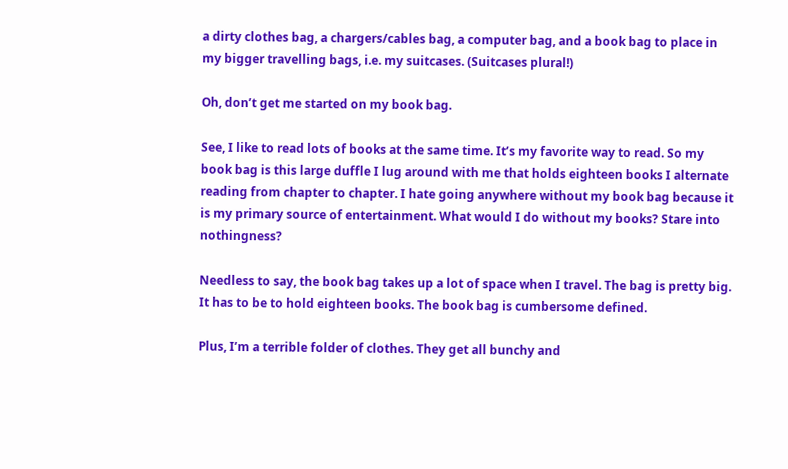a dirty clothes bag, a chargers/cables bag, a computer bag, and a book bag to place in my bigger travelling bags, i.e. my suitcases. (Suitcases plural!)

Oh, don’t get me started on my book bag.

See, I like to read lots of books at the same time. It’s my favorite way to read. So my book bag is this large duffle I lug around with me that holds eighteen books I alternate reading from chapter to chapter. I hate going anywhere without my book bag because it is my primary source of entertainment. What would I do without my books? Stare into nothingness?

Needless to say, the book bag takes up a lot of space when I travel. The bag is pretty big. It has to be to hold eighteen books. The book bag is cumbersome defined.

Plus, I’m a terrible folder of clothes. They get all bunchy and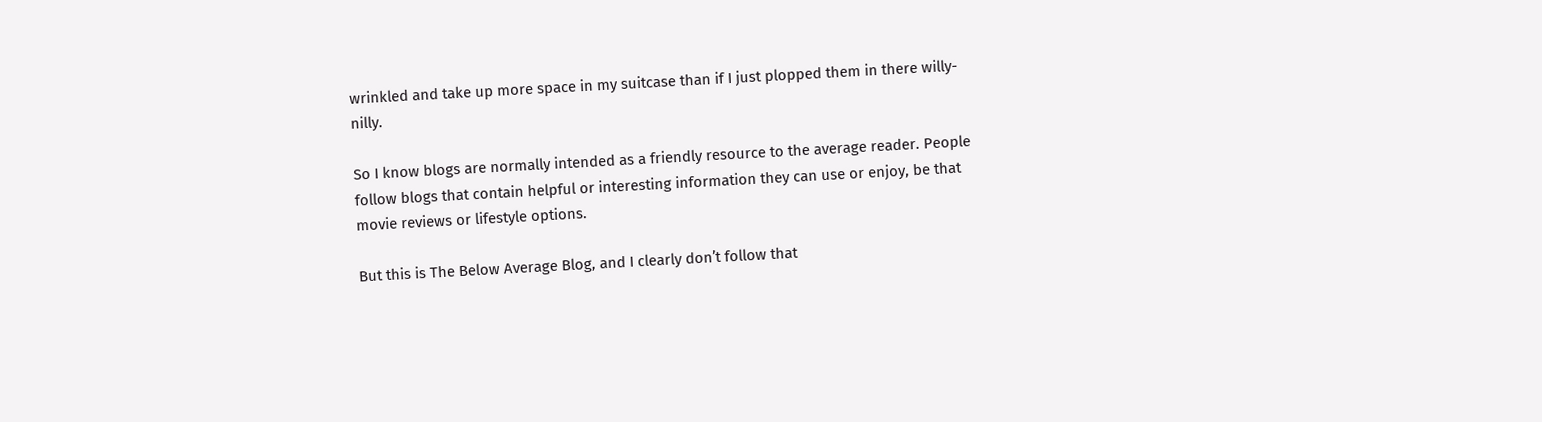wrinkled and take up more space in my suitcase than if I just plopped them in there willy-nilly.

So I know blogs are normally intended as a friendly resource to the average reader. People follow blogs that contain helpful or interesting information they can use or enjoy, be that movie reviews or lifestyle options.

But this is The Below Average Blog, and I clearly don’t follow that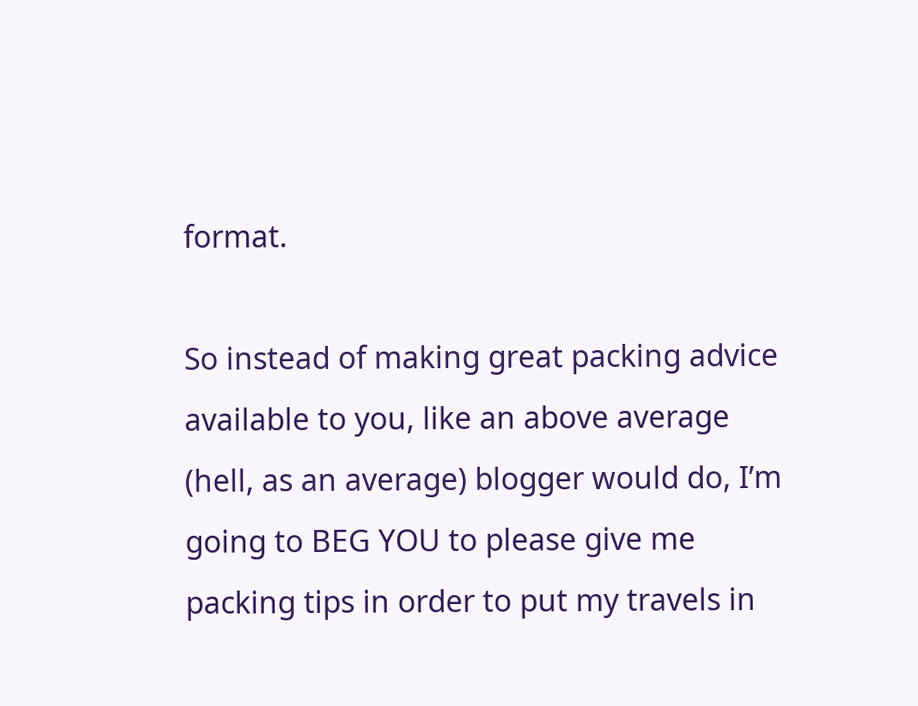format.

So instead of making great packing advice available to you, like an above average (hell, as an average) blogger would do, I’m going to BEG YOU to please give me packing tips in order to put my travels in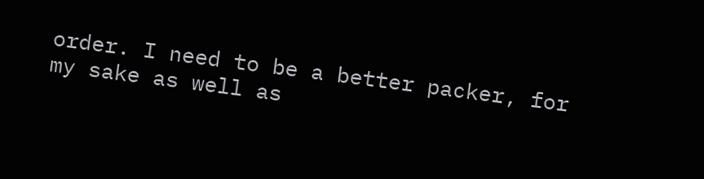order. I need to be a better packer, for my sake as well as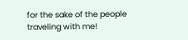for the sake of the people traveling with me!